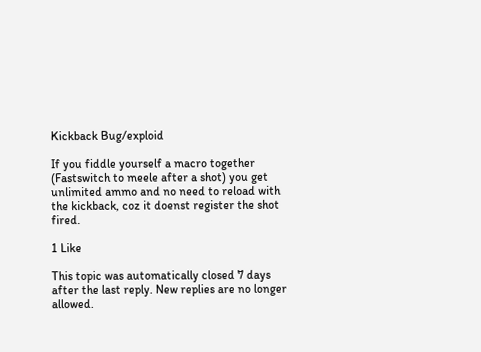Kickback Bug/exploid

If you fiddle yourself a macro together (Fastswitch to meele after a shot) you get unlimited ammo and no need to reload with the kickback, coz it doenst register the shot fired.

1 Like

This topic was automatically closed 7 days after the last reply. New replies are no longer allowed.